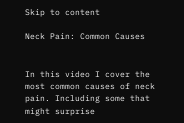Skip to content

Neck Pain: Common Causes


In this video I cover the most common causes of neck pain. Including some that might surprise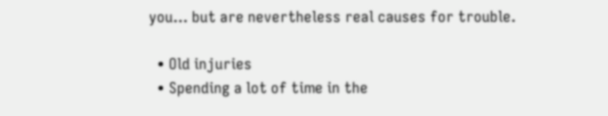you… but are nevertheless real causes for trouble.

  • Old injuries
  • Spending a lot of time in the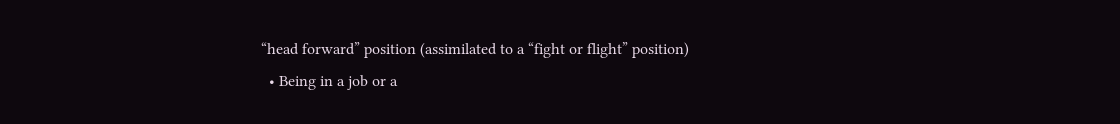“head forward” position (assimilated to a “fight or flight” position)
  • Being in a job or a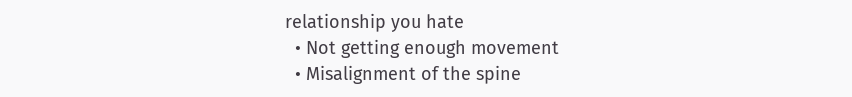relationship you hate
  • Not getting enough movement
  • Misalignment of the spine